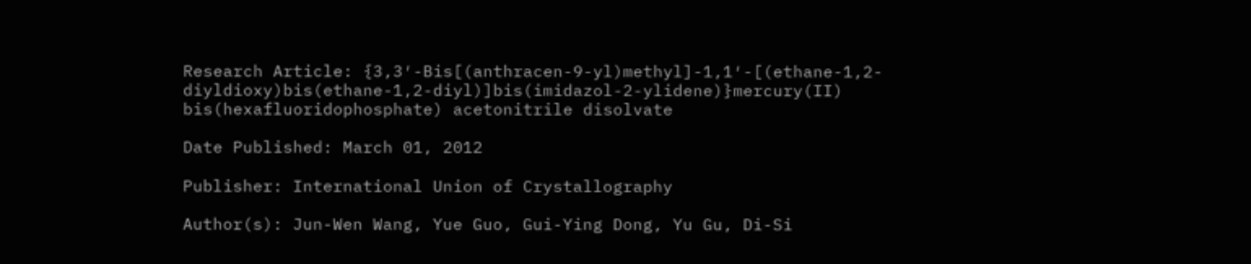Research Article: {3,3′-Bis[(anthracen-9-yl)methyl]-1,1′-[(ethane-1,2-diyldioxy)bis(ethane-1,2-diyl)]bis(imidazol-2-ylidene)}mercury(II) bis(hexafluoridophosphate) acetonitrile disolvate

Date Published: March 01, 2012

Publisher: International Union of Crystallography

Author(s): Jun-Wen Wang, Yue Guo, Gui-Ying Dong, Yu Gu, Di-Si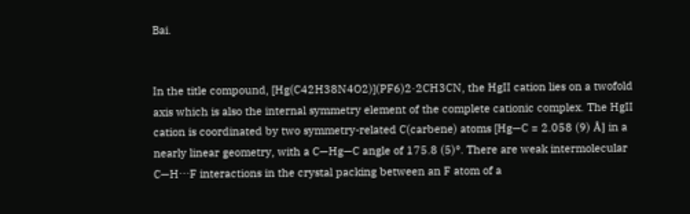Bai.


In the title compound, [Hg(C42H38N4O2)](PF6)2·2CH3CN, the HgII cation lies on a twofold axis which is also the internal symmetry element of the complete cationic complex. The HgII cation is coordinated by two symmetry-related C(carbene) atoms [Hg—C = 2.058 (9) Å] in a nearly linear geometry, with a C—Hg—C angle of 175.8 (5)°. There are weak intermolecular C—H⋯F interactions in the crystal packing between an F atom of a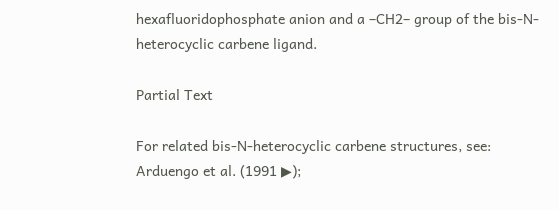hexafluoridophosphate anion and a –CH2– group of the bis-N-heterocyclic carbene ligand.

Partial Text

For related bis-N-heterocyclic carbene structures, see: Arduengo et al. (1991 ▶);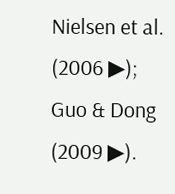Nielsen et al. (2006 ▶); Guo & Dong (2009 ▶).